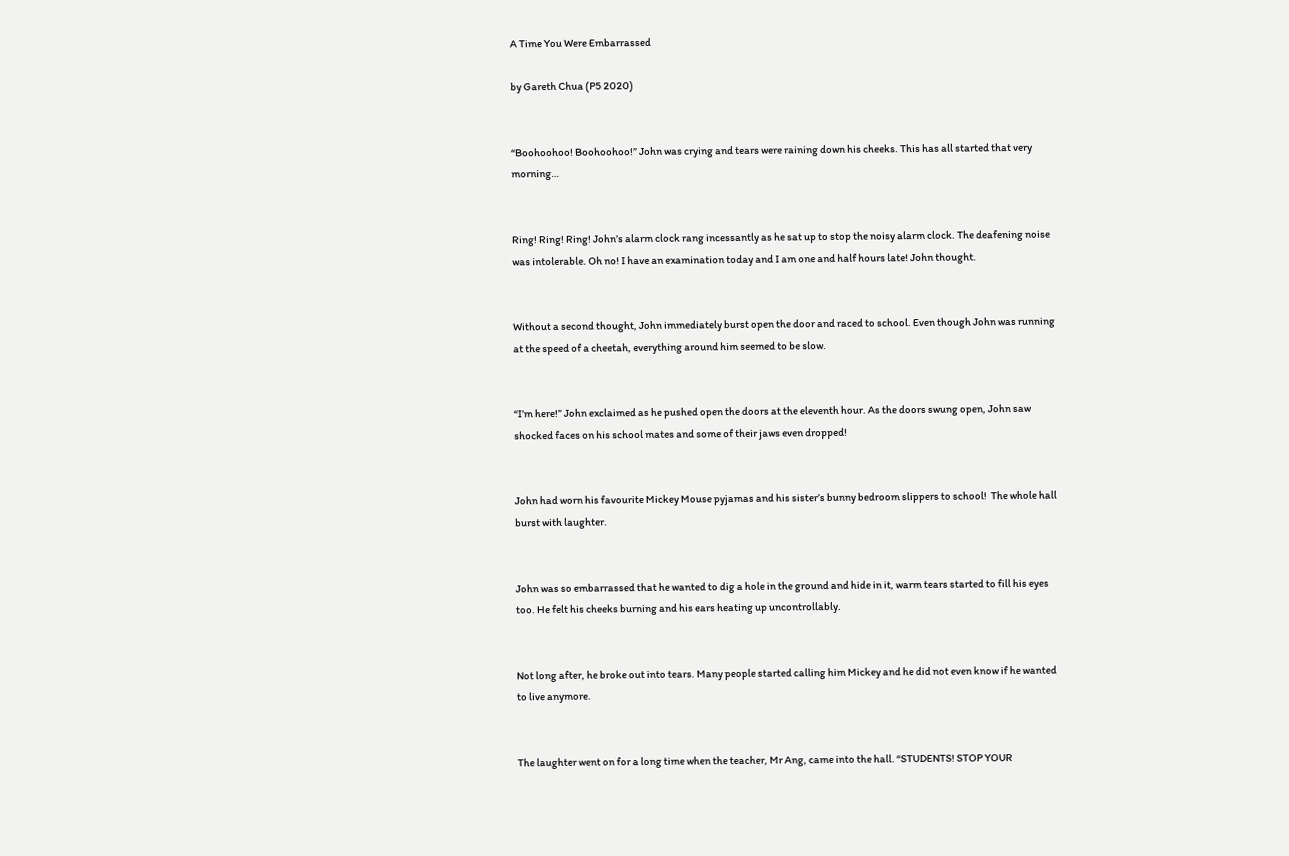A Time You Were Embarrassed

by Gareth Chua (P5 2020)


“Boohoohoo! Boohoohoo!” John was crying and tears were raining down his cheeks. This has all started that very morning…


Ring! Ring! Ring! John’s alarm clock rang incessantly as he sat up to stop the noisy alarm clock. The deafening noise was intolerable. Oh no! I have an examination today and I am one and half hours late! John thought.


Without a second thought, John immediately burst open the door and raced to school. Even though John was running at the speed of a cheetah, everything around him seemed to be slow.


“I’m here!” John exclaimed as he pushed open the doors at the eleventh hour. As the doors swung open, John saw shocked faces on his school mates and some of their jaws even dropped!


John had worn his favourite Mickey Mouse pyjamas and his sister’s bunny bedroom slippers to school!  The whole hall burst with laughter.


John was so embarrassed that he wanted to dig a hole in the ground and hide in it, warm tears started to fill his eyes too. He felt his cheeks burning and his ears heating up uncontrollably.


Not long after, he broke out into tears. Many people started calling him Mickey and he did not even know if he wanted to live anymore.


The laughter went on for a long time when the teacher, Mr Ang, came into the hall. “STUDENTS! STOP YOUR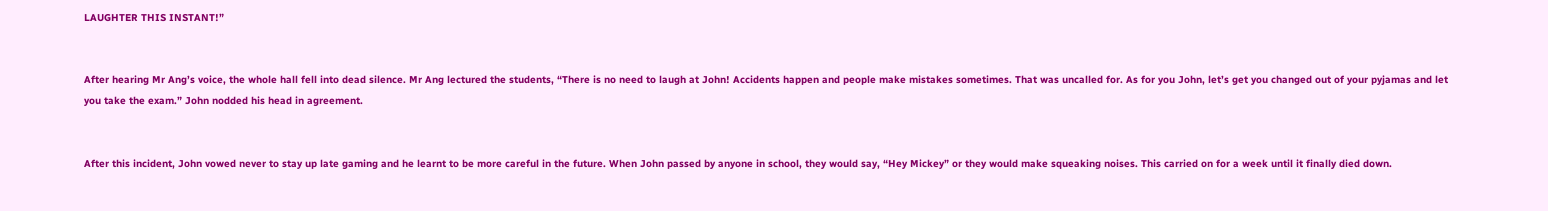LAUGHTER THIS INSTANT!”


After hearing Mr Ang’s voice, the whole hall fell into dead silence. Mr Ang lectured the students, “There is no need to laugh at John! Accidents happen and people make mistakes sometimes. That was uncalled for. As for you John, let’s get you changed out of your pyjamas and let you take the exam.” John nodded his head in agreement.


After this incident, John vowed never to stay up late gaming and he learnt to be more careful in the future. When John passed by anyone in school, they would say, “Hey Mickey” or they would make squeaking noises. This carried on for a week until it finally died down.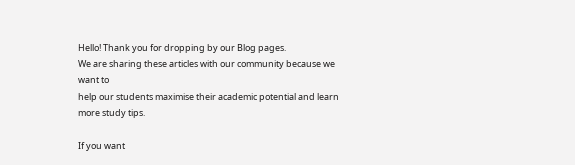Hello! Thank you for dropping by our Blog pages.
We are sharing these articles with our community because we want to
help our students maximise their academic potential and learn more study tips.

If you want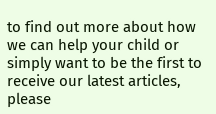to find out more about how we can help your child or
simply want to be the first to receive our latest articles,
please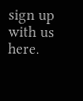sign up with us here.